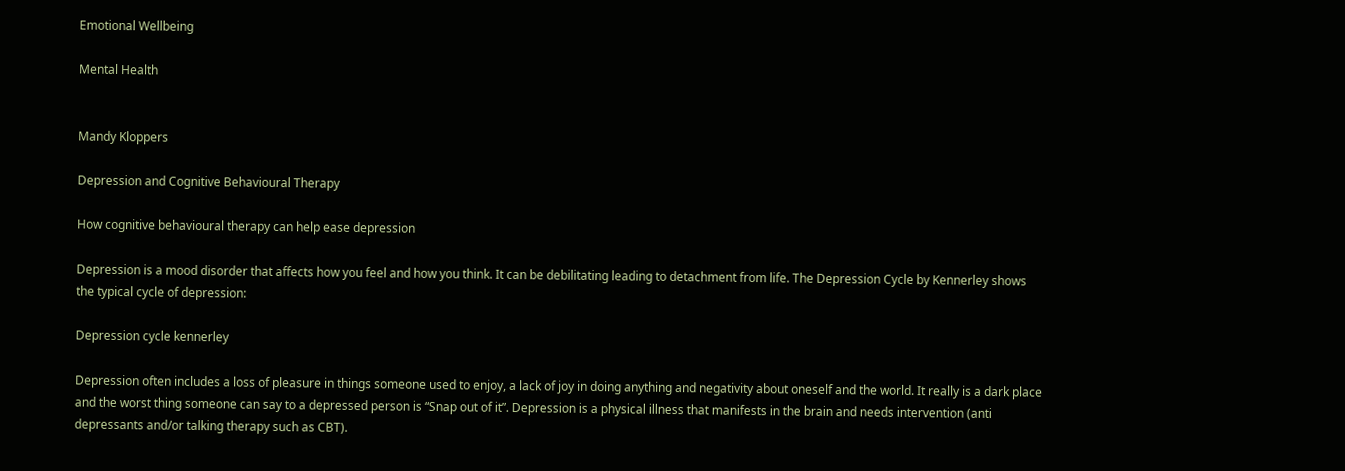Emotional Wellbeing

Mental Health


Mandy Kloppers

Depression and Cognitive Behavioural Therapy

How cognitive behavioural therapy can help ease depression

Depression is a mood disorder that affects how you feel and how you think. It can be debilitating leading to detachment from life. The Depression Cycle by Kennerley shows the typical cycle of depression:

Depression cycle kennerley

Depression often includes a loss of pleasure in things someone used to enjoy, a lack of joy in doing anything and negativity about oneself and the world. It really is a dark place and the worst thing someone can say to a depressed person is “Snap out of it”. Depression is a physical illness that manifests in the brain and needs intervention (anti depressants and/or talking therapy such as CBT).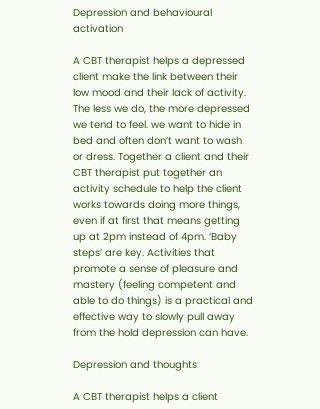Depression and behavioural activation

A CBT therapist helps a depressed client make the link between their low mood and their lack of activity. The less we do, the more depressed we tend to feel. we want to hide in bed and often don’t want to wash or dress. Together a client and their CBT therapist put together an activity schedule to help the client works towards doing more things, even if at first that means getting up at 2pm instead of 4pm. ‘Baby steps’ are key. Activities that promote a sense of pleasure and mastery (feeling competent and able to do things) is a practical and effective way to slowly pull away from the hold depression can have.

Depression and thoughts

A CBT therapist helps a client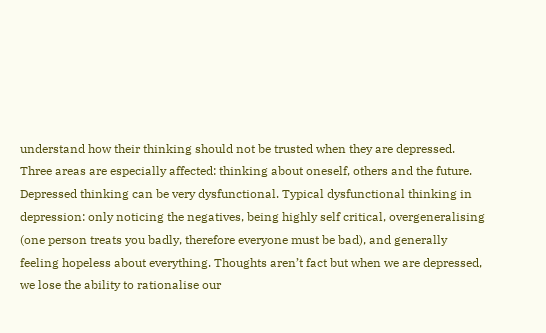understand how their thinking should not be trusted when they are depressed. Three areas are especially affected: thinking about oneself, others and the future. Depressed thinking can be very dysfunctional. Typical dysfunctional thinking in depression: only noticing the negatives, being highly self critical, overgeneralising (one person treats you badly, therefore everyone must be bad), and generally feeling hopeless about everything. Thoughts aren’t fact but when we are depressed, we lose the ability to rationalise our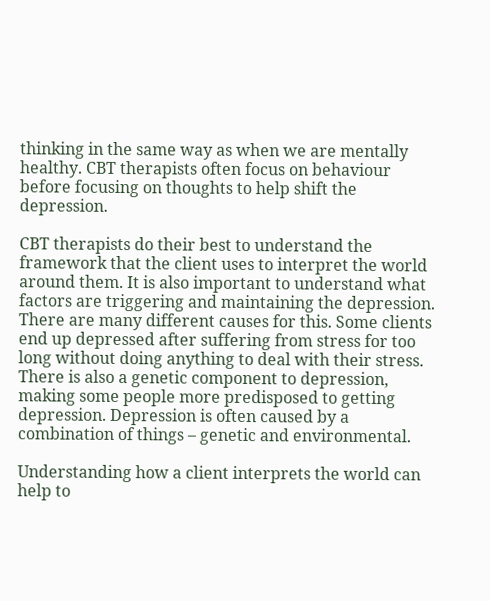thinking in the same way as when we are mentally healthy. CBT therapists often focus on behaviour before focusing on thoughts to help shift the depression.

CBT therapists do their best to understand the framework that the client uses to interpret the world around them. It is also important to understand what factors are triggering and maintaining the depression. There are many different causes for this. Some clients end up depressed after suffering from stress for too long without doing anything to deal with their stress. There is also a genetic component to depression, making some people more predisposed to getting depression. Depression is often caused by a combination of things – genetic and environmental.

Understanding how a client interprets the world can help to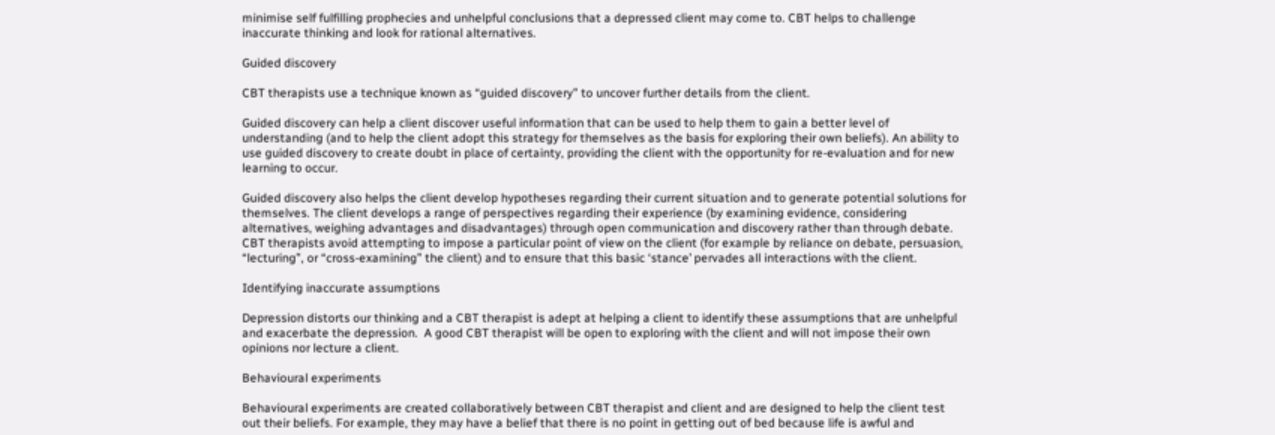minimise self fulfilling prophecies and unhelpful conclusions that a depressed client may come to. CBT helps to challenge inaccurate thinking and look for rational alternatives.

Guided discovery

CBT therapists use a technique known as “guided discovery” to uncover further details from the client.

Guided discovery can help a client discover useful information that can be used to help them to gain a better level of understanding (and to help the client adopt this strategy for themselves as the basis for exploring their own beliefs). An ability to use guided discovery to create doubt in place of certainty, providing the client with the opportunity for re-evaluation and for new learning to occur.

Guided discovery also helps the client develop hypotheses regarding their current situation and to generate potential solutions for themselves. The client develops a range of perspectives regarding their experience (by examining evidence, considering alternatives, weighing advantages and disadvantages) through open communication and discovery rather than through debate. CBT therapists avoid attempting to impose a particular point of view on the client (for example by reliance on debate, persuasion, “lecturing”, or “cross-examining” the client) and to ensure that this basic ‘stance’ pervades all interactions with the client.

Identifying inaccurate assumptions

Depression distorts our thinking and a CBT therapist is adept at helping a client to identify these assumptions that are unhelpful and exacerbate the depression.  A good CBT therapist will be open to exploring with the client and will not impose their own opinions nor lecture a client.

Behavioural experiments

Behavioural experiments are created collaboratively between CBT therapist and client and are designed to help the client test out their beliefs. For example, they may have a belief that there is no point in getting out of bed because life is awful and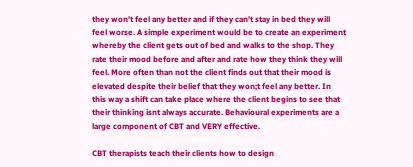they won’t feel any better and if they can’t stay in bed they will feel worse. A simple experiment would be to create an experiment whereby the client gets out of bed and walks to the shop. They rate their mood before and after and rate how they think they will feel. More often than not the client finds out that their mood is elevated despite their belief that they won;t feel any better. In this way a shift can take place where the client begins to see that their thinking isnt always accurate. Behavioural experiments are a large component of CBT and VERY effective.

CBT therapists teach their clients how to design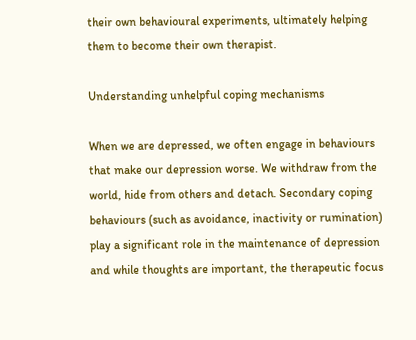their own behavioural experiments, ultimately helping them to become their own therapist.

Understanding unhelpful coping mechanisms

When we are depressed, we often engage in behaviours that make our depression worse. We withdraw from the world, hide from others and detach. Secondary coping behaviours (such as avoidance, inactivity or rumination) play a significant role in the maintenance of depression and while thoughts are important, the therapeutic focus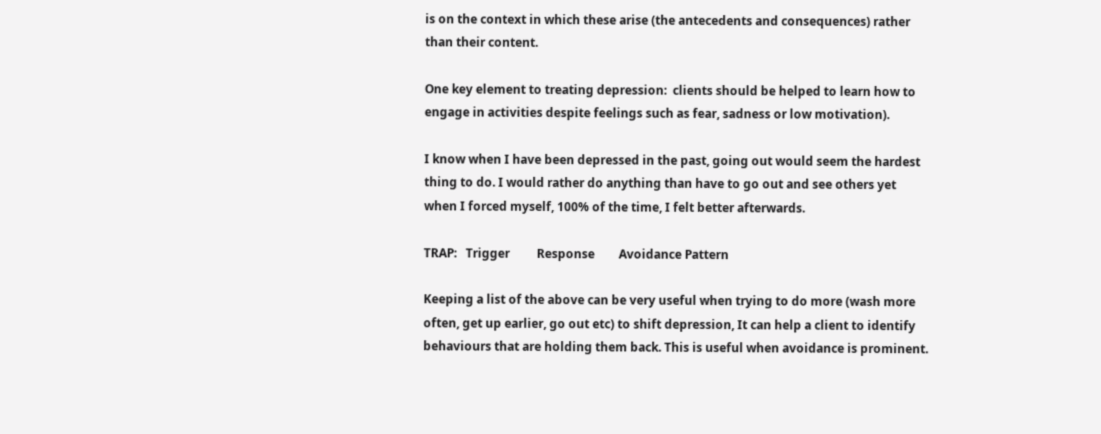is on the context in which these arise (the antecedents and consequences) rather than their content.

One key element to treating depression:  clients should be helped to learn how to engage in activities despite feelings such as fear, sadness or low motivation).

I know when I have been depressed in the past, going out would seem the hardest thing to do. I would rather do anything than have to go out and see others yet when I forced myself, 100% of the time, I felt better afterwards.

TRAP:   Trigger         Response        Avoidance Pattern

Keeping a list of the above can be very useful when trying to do more (wash more often, get up earlier, go out etc) to shift depression, It can help a client to identify behaviours that are holding them back. This is useful when avoidance is prominent.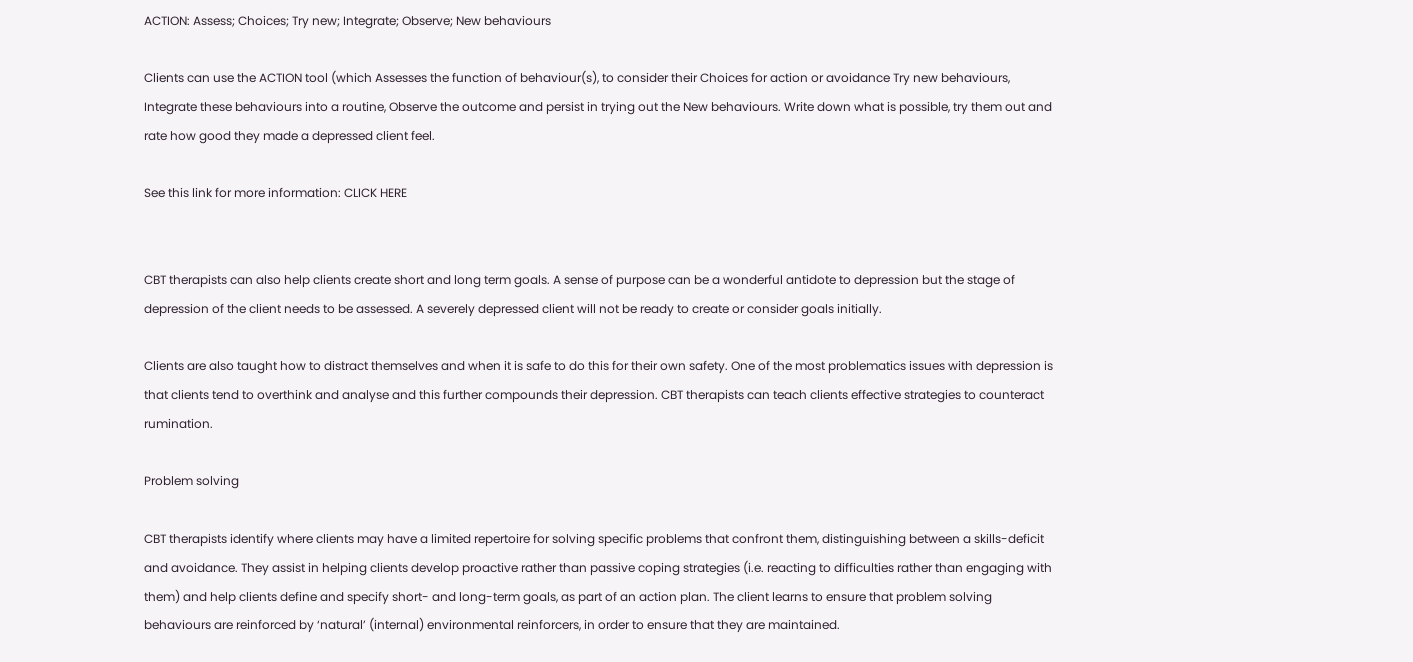ACTION: Assess; Choices; Try new; Integrate; Observe; New behaviours

Clients can use the ACTION tool (which Assesses the function of behaviour(s), to consider their Choices for action or avoidance Try new behaviours, Integrate these behaviours into a routine, Observe the outcome and persist in trying out the New behaviours. Write down what is possible, try them out and rate how good they made a depressed client feel.

See this link for more information: CLICK HERE


CBT therapists can also help clients create short and long term goals. A sense of purpose can be a wonderful antidote to depression but the stage of depression of the client needs to be assessed. A severely depressed client will not be ready to create or consider goals initially.

Clients are also taught how to distract themselves and when it is safe to do this for their own safety. One of the most problematics issues with depression is that clients tend to overthink and analyse and this further compounds their depression. CBT therapists can teach clients effective strategies to counteract rumination.

Problem solving

CBT therapists identify where clients may have a limited repertoire for solving specific problems that confront them, distinguishing between a skills-deficit and avoidance. They assist in helping clients develop proactive rather than passive coping strategies (i.e. reacting to difficulties rather than engaging with them) and help clients define and specify short- and long-term goals, as part of an action plan. The client learns to ensure that problem solving behaviours are reinforced by ‘natural’ (internal) environmental reinforcers, in order to ensure that they are maintained.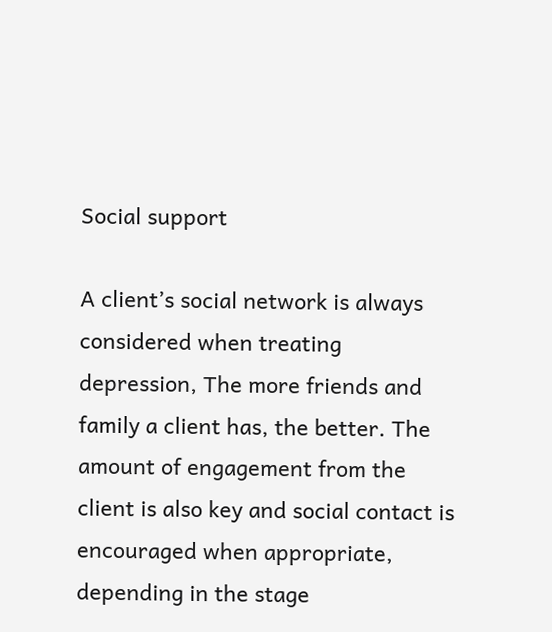Social support

A client’s social network is always considered when treating depression, The more friends and family a client has, the better. The amount of engagement from the client is also key and social contact is encouraged when appropriate, depending in the stage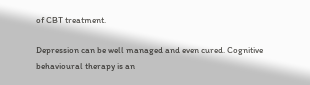of CBT treatment.

Depression can be well managed and even cured. Cognitive behavioural therapy is an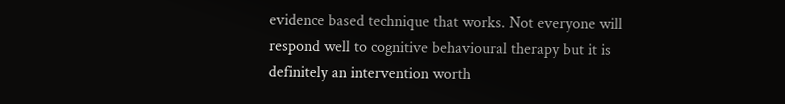evidence based technique that works. Not everyone will respond well to cognitive behavioural therapy but it is definitely an intervention worth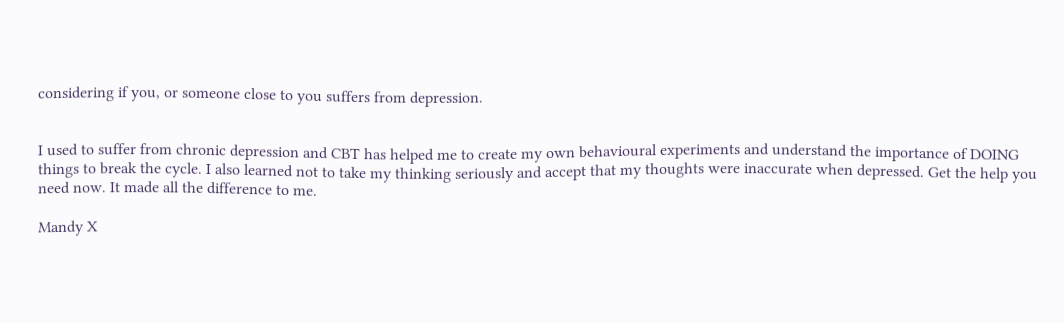considering if you, or someone close to you suffers from depression.


I used to suffer from chronic depression and CBT has helped me to create my own behavioural experiments and understand the importance of DOING things to break the cycle. I also learned not to take my thinking seriously and accept that my thoughts were inaccurate when depressed. Get the help you need now. It made all the difference to me.

Mandy X